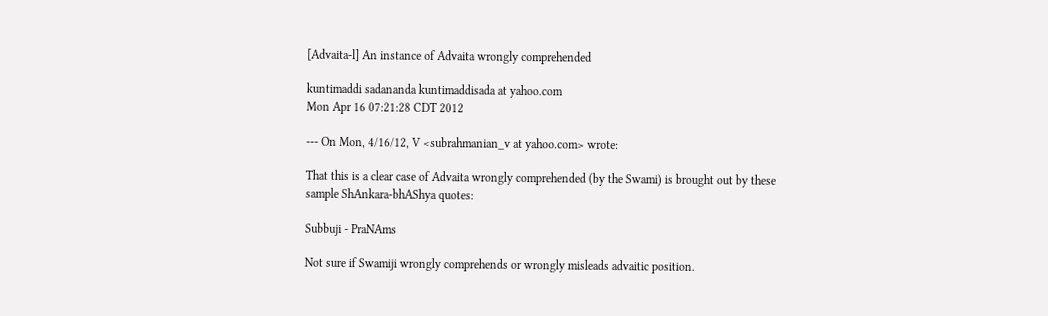[Advaita-l] An instance of Advaita wrongly comprehended

kuntimaddi sadananda kuntimaddisada at yahoo.com
Mon Apr 16 07:21:28 CDT 2012

--- On Mon, 4/16/12, V <subrahmanian_v at yahoo.com> wrote:

That this is a clear case of Advaita wrongly comprehended (by the Swami) is brought out by these sample ShAnkara-bhAShya quotes:

Subbuji - PraNAms

Not sure if Swamiji wrongly comprehends or wrongly misleads advaitic position.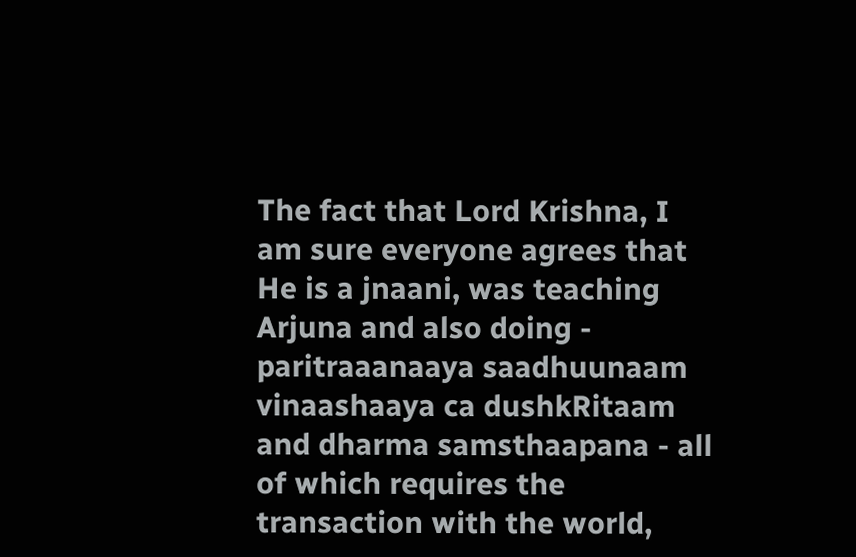The fact that Lord Krishna, I am sure everyone agrees that He is a jnaani, was teaching Arjuna and also doing - paritraaanaaya saadhuunaam vinaashaaya ca dushkRitaam and dharma samsthaapana - all of which requires the transaction with the world,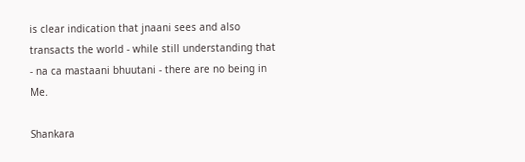is clear indication that jnaani sees and also transacts the world - while still understanding that - na ca mastaani bhuutani - there are no being in Me.

Shankara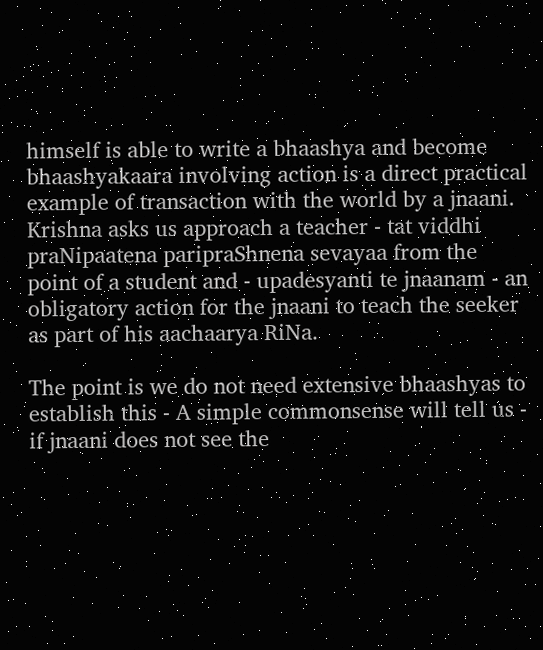himself is able to write a bhaashya and become bhaashyakaara involving action is a direct practical example of transaction with the world by a jnaani. Krishna asks us approach a teacher - tat viddhi praNipaatena paripraShnena sevayaa from the point of a student and - upadesyanti te jnaanam - an obligatory action for the jnaani to teach the seeker as part of his aachaarya RiNa.

The point is we do not need extensive bhaashyas to establish this - A simple commonsense will tell us - if jnaani does not see the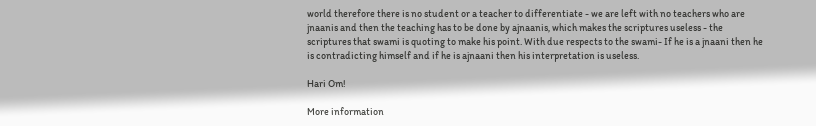world therefore there is no student or a teacher to differentiate - we are left with no teachers who are jnaanis and then the teaching has to be done by ajnaanis, which makes the scriptures useless - the scriptures that swami is quoting to make his point. With due respects to the swami- If he is a jnaani then he is contradicting himself and if he is ajnaani then his interpretation is useless.

Hari Om!

More information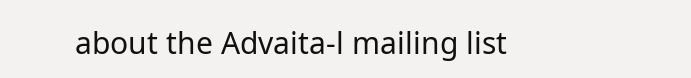about the Advaita-l mailing list